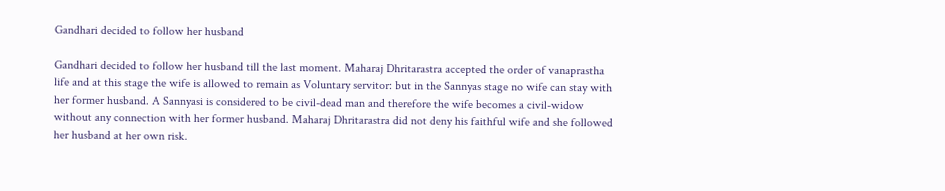Gandhari decided to follow her husband

Gandhari decided to follow her husband till the last moment. Maharaj Dhritarastra accepted the order of vanaprastha life and at this stage the wife is allowed to remain as Voluntary servitor: but in the Sannyas stage no wife can stay with her former husband. A Sannyasi is considered to be civil-dead man and therefore the wife becomes a civil-widow without any connection with her former husband. Maharaj Dhritarastra did not deny his faithful wife and she followed her husband at her own risk.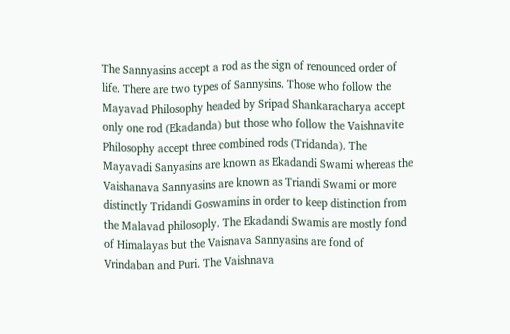The Sannyasins accept a rod as the sign of renounced order of life. There are two types of Sannysins. Those who follow the Mayavad Philosophy headed by Sripad Shankaracharya accept only one rod (Ekadanda) but those who follow the Vaishnavite Philosophy accept three combined rods (Tridanda). The Mayavadi Sanyasins are known as Ekadandi Swami whereas the Vaishanava Sannyasins are known as Triandi Swami or more distinctly Tridandi Goswamins in order to keep distinction from the Malavad philosoply. The Ekadandi Swamis are mostly fond of Himalayas but the Vaisnava Sannyasins are fond of Vrindaban and Puri. The Vaishnava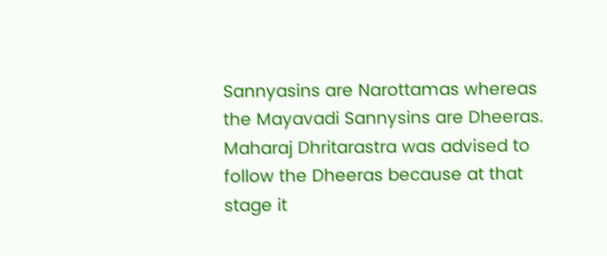Sannyasins are Narottamas whereas the Mayavadi Sannysins are Dheeras. Maharaj Dhritarastra was advised to follow the Dheeras because at that stage it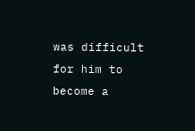was difficult for him to become a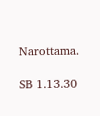Narottama.

SB 1.13.30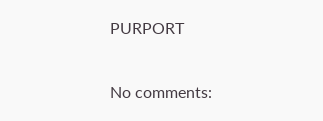PURPORT

No comments: